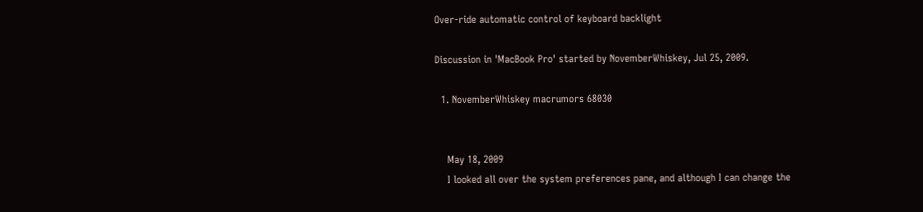Over-ride automatic control of keyboard backlight

Discussion in 'MacBook Pro' started by NovemberWhiskey, Jul 25, 2009.

  1. NovemberWhiskey macrumors 68030


    May 18, 2009
    I looked all over the system preferences pane, and although I can change the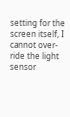setting for the screen itself, I cannot over-ride the light sensor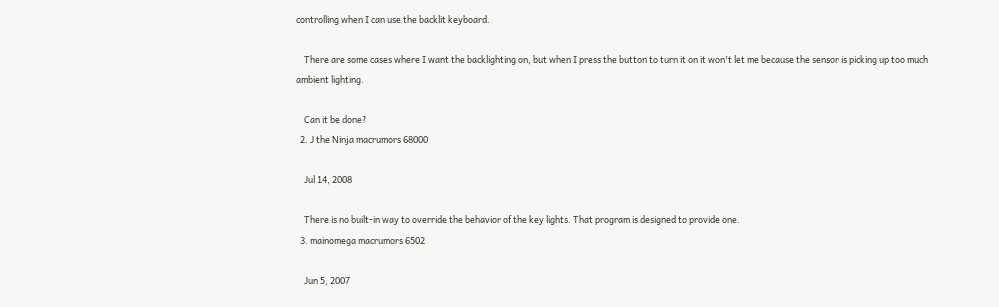controlling when I can use the backlit keyboard.

    There are some cases where I want the backlighting on, but when I press the button to turn it on it won't let me because the sensor is picking up too much ambient lighting.

    Can it be done?
  2. J the Ninja macrumors 68000

    Jul 14, 2008

    There is no built-in way to override the behavior of the key lights. That program is designed to provide one.
  3. mainomega macrumors 6502

    Jun 5, 2007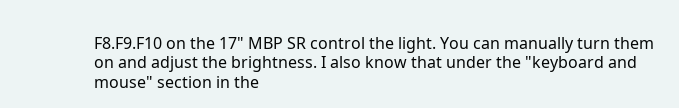F8.F9.F10 on the 17" MBP SR control the light. You can manually turn them on and adjust the brightness. I also know that under the "keyboard and mouse" section in the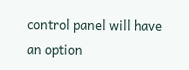control panel will have an option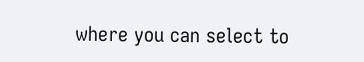where you can select to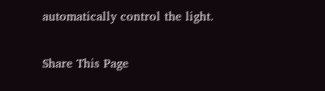automatically control the light.

Share This Page